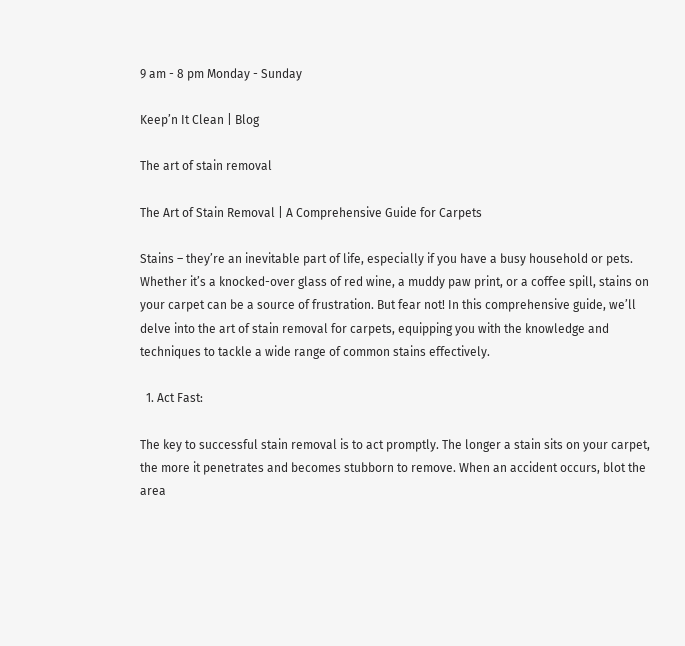9 am - 8 pm Monday - Sunday

Keep’n It Clean | Blog

The art of stain removal

The Art of Stain Removal | A Comprehensive Guide for Carpets

Stains – they’re an inevitable part of life, especially if you have a busy household or pets. Whether it’s a knocked-over glass of red wine, a muddy paw print, or a coffee spill, stains on your carpet can be a source of frustration. But fear not! In this comprehensive guide, we’ll delve into the art of stain removal for carpets, equipping you with the knowledge and techniques to tackle a wide range of common stains effectively.

  1. Act Fast:

The key to successful stain removal is to act promptly. The longer a stain sits on your carpet, the more it penetrates and becomes stubborn to remove. When an accident occurs, blot the area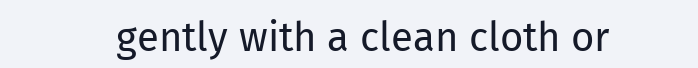gently with a clean cloth or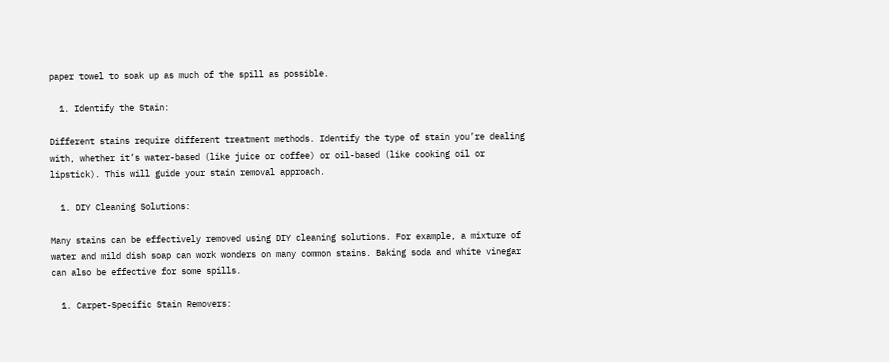paper towel to soak up as much of the spill as possible.

  1. Identify the Stain:

Different stains require different treatment methods. Identify the type of stain you’re dealing with, whether it’s water-based (like juice or coffee) or oil-based (like cooking oil or lipstick). This will guide your stain removal approach.

  1. DIY Cleaning Solutions:

Many stains can be effectively removed using DIY cleaning solutions. For example, a mixture of water and mild dish soap can work wonders on many common stains. Baking soda and white vinegar can also be effective for some spills.

  1. Carpet-Specific Stain Removers: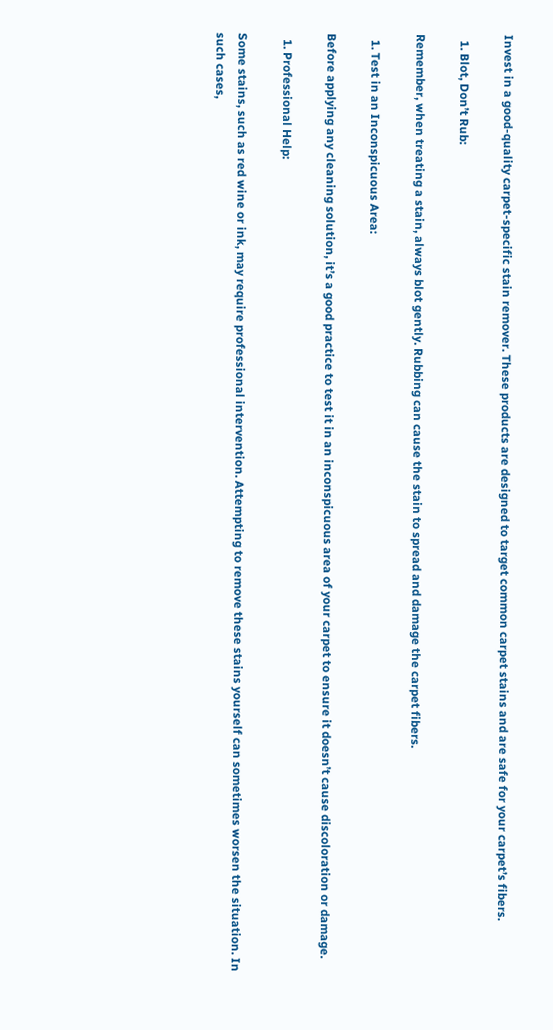Invest in a good-quality carpet-specific stain remover. These products are designed to target common carpet stains and are safe for your carpet’s fibers.

  1. Blot, Don’t Rub:

Remember, when treating a stain, always blot gently. Rubbing can cause the stain to spread and damage the carpet fibers.

  1. Test in an Inconspicuous Area:

Before applying any cleaning solution, it’s a good practice to test it in an inconspicuous area of your carpet to ensure it doesn’t cause discoloration or damage.

  1. Professional Help:

Some stains, such as red wine or ink, may require professional intervention. Attempting to remove these stains yourself can sometimes worsen the situation. In such cases,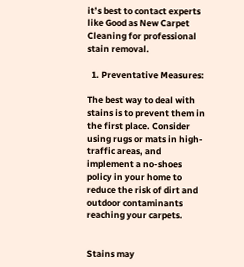it’s best to contact experts like Good as New Carpet Cleaning for professional stain removal.

  1. Preventative Measures:

The best way to deal with stains is to prevent them in the first place. Consider using rugs or mats in high-traffic areas, and implement a no-shoes policy in your home to reduce the risk of dirt and outdoor contaminants reaching your carpets.


Stains may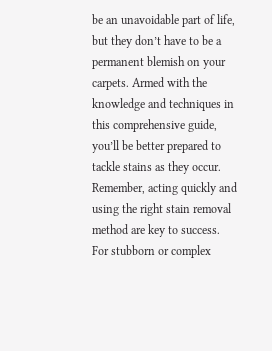be an unavoidable part of life, but they don’t have to be a permanent blemish on your carpets. Armed with the knowledge and techniques in this comprehensive guide, you’ll be better prepared to tackle stains as they occur. Remember, acting quickly and using the right stain removal method are key to success. For stubborn or complex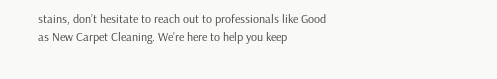stains, don’t hesitate to reach out to professionals like Good as New Carpet Cleaning. We’re here to help you keep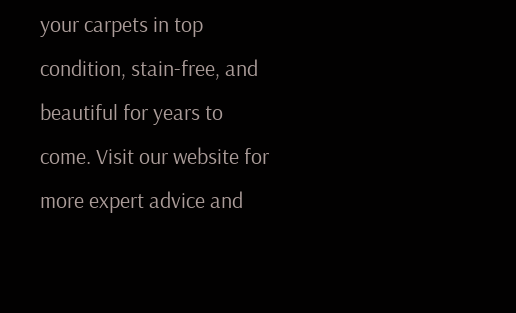your carpets in top condition, stain-free, and beautiful for years to come. Visit our website for more expert advice and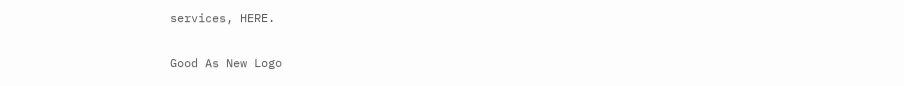services, HERE.

Good As New Logo